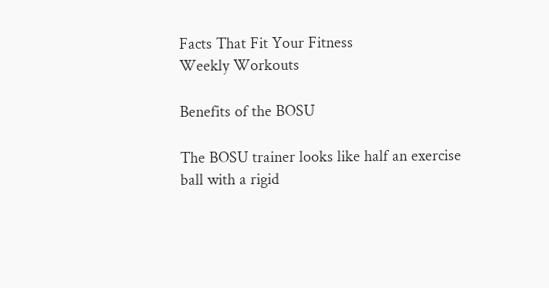Facts That Fit Your Fitness
Weekly Workouts

Benefits of the BOSU

The BOSU trainer looks like half an exercise ball with a rigid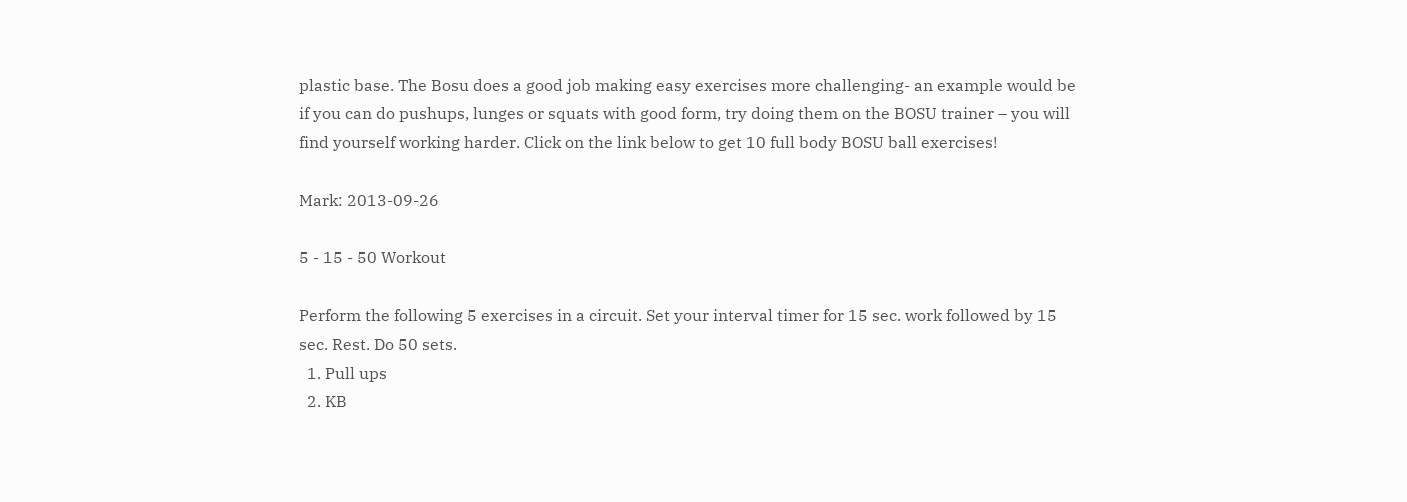plastic base. The Bosu does a good job making easy exercises more challenging- an example would be if you can do pushups, lunges or squats with good form, try doing them on the BOSU trainer – you will find yourself working harder. Click on the link below to get 10 full body BOSU ball exercises!

Mark: 2013-09-26

5 - 15 - 50 Workout

Perform the following 5 exercises in a circuit. Set your interval timer for 15 sec. work followed by 15 sec. Rest. Do 50 sets.
  1. Pull ups
  2. KB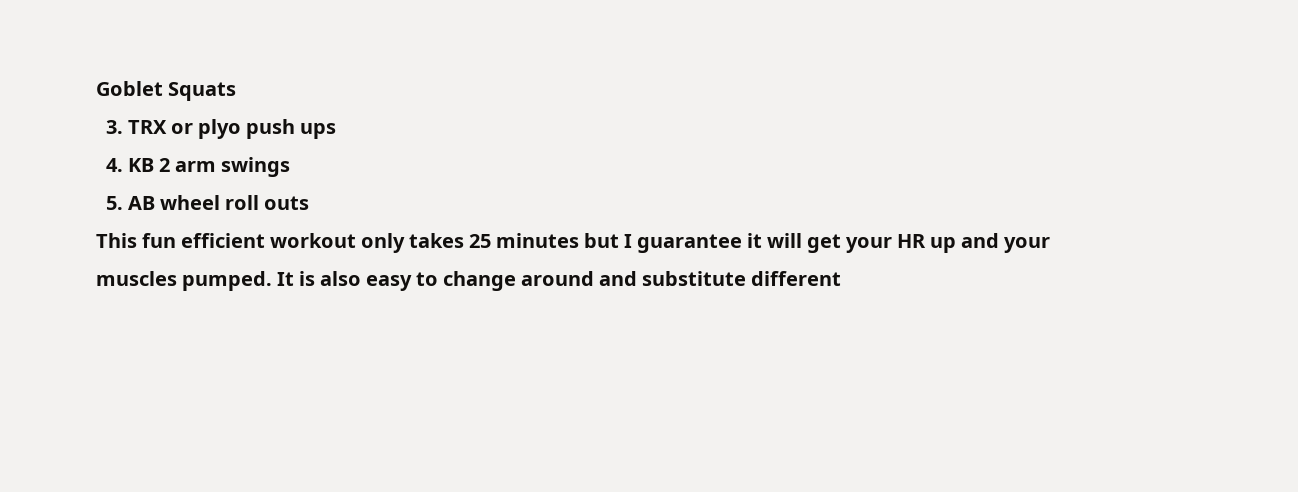Goblet Squats
  3. TRX or plyo push ups
  4. KB 2 arm swings
  5. AB wheel roll outs
This fun efficient workout only takes 25 minutes but I guarantee it will get your HR up and your muscles pumped. It is also easy to change around and substitute different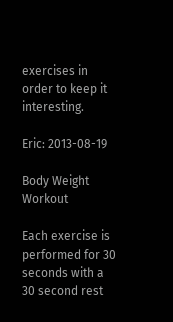exercises in order to keep it interesting.

Eric: 2013-08-19

Body Weight Workout

Each exercise is performed for 30 seconds with a 30 second rest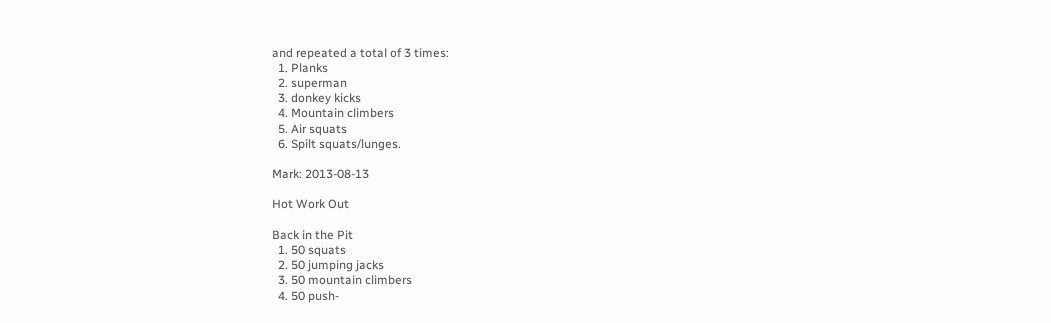and repeated a total of 3 times:
  1. Planks
  2. superman
  3. donkey kicks
  4. Mountain climbers
  5. Air squats
  6. Spilt squats/lunges.

Mark: 2013-08-13

Hot Work Out

Back in the Pit
  1. 50 squats
  2. 50 jumping jacks
  3. 50 mountain climbers
  4. 50 push-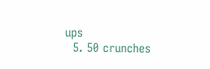ups
  5. 50 crunches